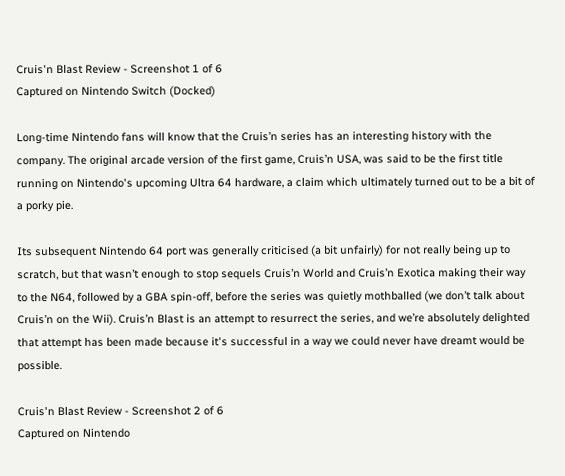Cruis'n Blast Review - Screenshot 1 of 6
Captured on Nintendo Switch (Docked)

Long-time Nintendo fans will know that the Cruis’n series has an interesting history with the company. The original arcade version of the first game, Cruis’n USA, was said to be the first title running on Nintendo's upcoming Ultra 64 hardware, a claim which ultimately turned out to be a bit of a porky pie.

Its subsequent Nintendo 64 port was generally criticised (a bit unfairly) for not really being up to scratch, but that wasn’t enough to stop sequels Cruis’n World and Cruis’n Exotica making their way to the N64, followed by a GBA spin-off, before the series was quietly mothballed (we don’t talk about Cruis’n on the Wii). Cruis’n Blast is an attempt to resurrect the series, and we’re absolutely delighted that attempt has been made because it's successful in a way we could never have dreamt would be possible.

Cruis'n Blast Review - Screenshot 2 of 6
Captured on Nintendo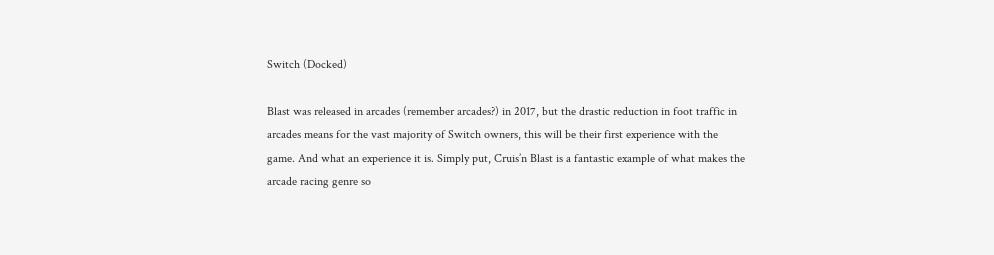Switch (Docked)

Blast was released in arcades (remember arcades?) in 2017, but the drastic reduction in foot traffic in arcades means for the vast majority of Switch owners, this will be their first experience with the game. And what an experience it is. Simply put, Cruis’n Blast is a fantastic example of what makes the arcade racing genre so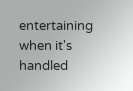entertaining when it's handled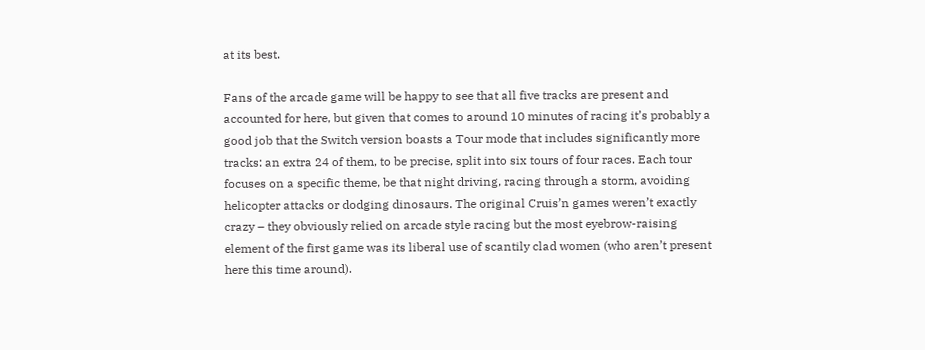at its best.

Fans of the arcade game will be happy to see that all five tracks are present and accounted for here, but given that comes to around 10 minutes of racing it’s probably a good job that the Switch version boasts a Tour mode that includes significantly more tracks: an extra 24 of them, to be precise, split into six tours of four races. Each tour focuses on a specific theme, be that night driving, racing through a storm, avoiding helicopter attacks or dodging dinosaurs. The original Cruis’n games weren’t exactly crazy – they obviously relied on arcade style racing but the most eyebrow-raising element of the first game was its liberal use of scantily clad women (who aren’t present here this time around).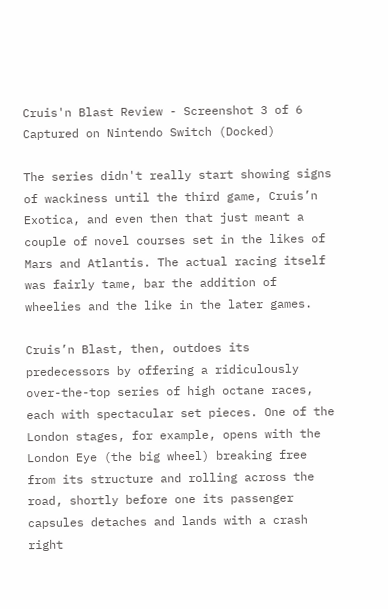Cruis'n Blast Review - Screenshot 3 of 6
Captured on Nintendo Switch (Docked)

The series didn't really start showing signs of wackiness until the third game, Cruis’n Exotica, and even then that just meant a couple of novel courses set in the likes of Mars and Atlantis. The actual racing itself was fairly tame, bar the addition of wheelies and the like in the later games.

Cruis’n Blast, then, outdoes its predecessors by offering a ridiculously over-the-top series of high octane races, each with spectacular set pieces. One of the London stages, for example, opens with the London Eye (the big wheel) breaking free from its structure and rolling across the road, shortly before one its passenger capsules detaches and lands with a crash right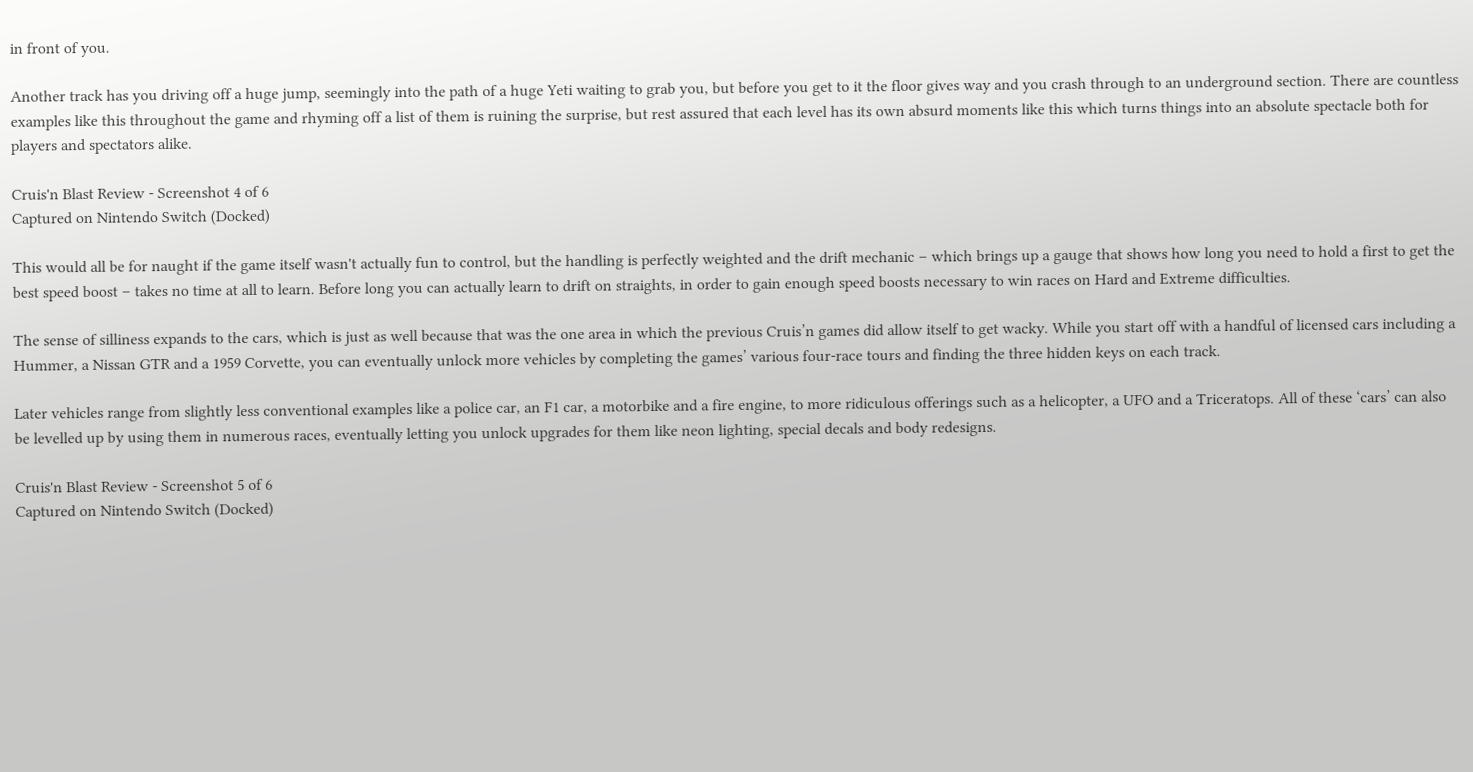in front of you.

Another track has you driving off a huge jump, seemingly into the path of a huge Yeti waiting to grab you, but before you get to it the floor gives way and you crash through to an underground section. There are countless examples like this throughout the game and rhyming off a list of them is ruining the surprise, but rest assured that each level has its own absurd moments like this which turns things into an absolute spectacle both for players and spectators alike.

Cruis'n Blast Review - Screenshot 4 of 6
Captured on Nintendo Switch (Docked)

This would all be for naught if the game itself wasn't actually fun to control, but the handling is perfectly weighted and the drift mechanic – which brings up a gauge that shows how long you need to hold a first to get the best speed boost – takes no time at all to learn. Before long you can actually learn to drift on straights, in order to gain enough speed boosts necessary to win races on Hard and Extreme difficulties.

The sense of silliness expands to the cars, which is just as well because that was the one area in which the previous Cruis’n games did allow itself to get wacky. While you start off with a handful of licensed cars including a Hummer, a Nissan GTR and a 1959 Corvette, you can eventually unlock more vehicles by completing the games’ various four-race tours and finding the three hidden keys on each track.

Later vehicles range from slightly less conventional examples like a police car, an F1 car, a motorbike and a fire engine, to more ridiculous offerings such as a helicopter, a UFO and a Triceratops. All of these ‘cars’ can also be levelled up by using them in numerous races, eventually letting you unlock upgrades for them like neon lighting, special decals and body redesigns.

Cruis'n Blast Review - Screenshot 5 of 6
Captured on Nintendo Switch (Docked)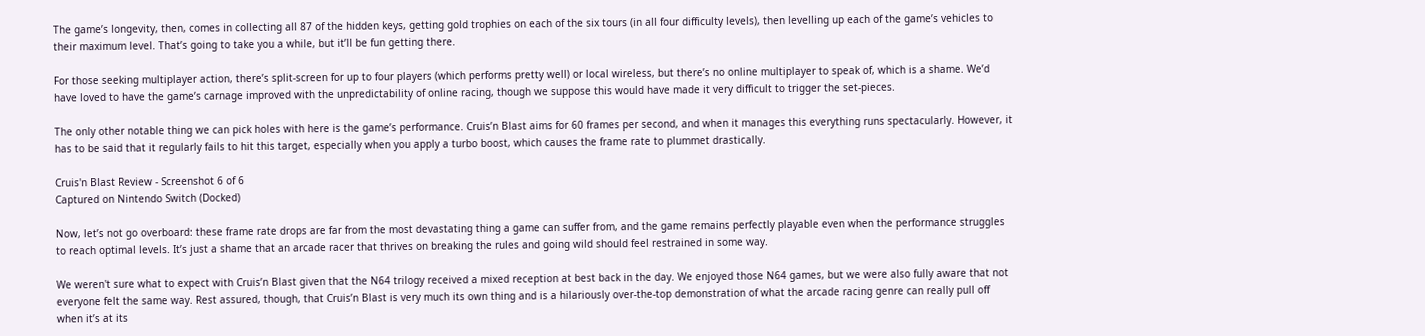The game’s longevity, then, comes in collecting all 87 of the hidden keys, getting gold trophies on each of the six tours (in all four difficulty levels), then levelling up each of the game’s vehicles to their maximum level. That’s going to take you a while, but it’ll be fun getting there.

For those seeking multiplayer action, there’s split-screen for up to four players (which performs pretty well) or local wireless, but there’s no online multiplayer to speak of, which is a shame. We’d have loved to have the game’s carnage improved with the unpredictability of online racing, though we suppose this would have made it very difficult to trigger the set-pieces.

The only other notable thing we can pick holes with here is the game’s performance. Cruis’n Blast aims for 60 frames per second, and when it manages this everything runs spectacularly. However, it has to be said that it regularly fails to hit this target, especially when you apply a turbo boost, which causes the frame rate to plummet drastically.

Cruis'n Blast Review - Screenshot 6 of 6
Captured on Nintendo Switch (Docked)

Now, let’s not go overboard: these frame rate drops are far from the most devastating thing a game can suffer from, and the game remains perfectly playable even when the performance struggles to reach optimal levels. It’s just a shame that an arcade racer that thrives on breaking the rules and going wild should feel restrained in some way.

We weren't sure what to expect with Cruis’n Blast given that the N64 trilogy received a mixed reception at best back in the day. We enjoyed those N64 games, but we were also fully aware that not everyone felt the same way. Rest assured, though, that Cruis’n Blast is very much its own thing and is a hilariously over-the-top demonstration of what the arcade racing genre can really pull off when it’s at its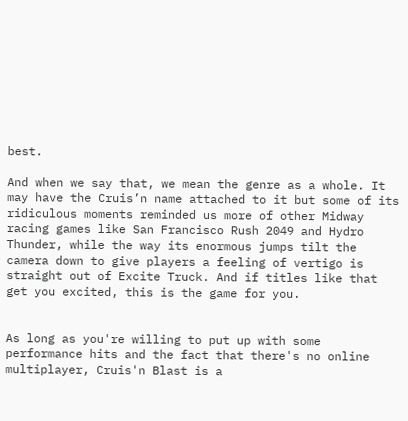best.

And when we say that, we mean the genre as a whole. It may have the Cruis’n name attached to it but some of its ridiculous moments reminded us more of other Midway racing games like San Francisco Rush 2049 and Hydro Thunder, while the way its enormous jumps tilt the camera down to give players a feeling of vertigo is straight out of Excite Truck. And if titles like that get you excited, this is the game for you.


As long as you're willing to put up with some performance hits and the fact that there's no online multiplayer, Cruis'n Blast is a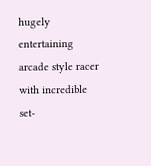hugely entertaining arcade style racer with incredible set-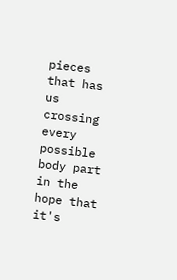pieces that has us crossing every possible body part in the hope that it's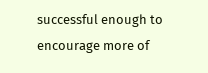successful enough to encourage more of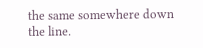the same somewhere down the line.